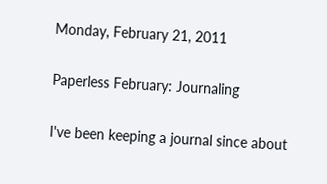Monday, February 21, 2011

Paperless February: Journaling

I've been keeping a journal since about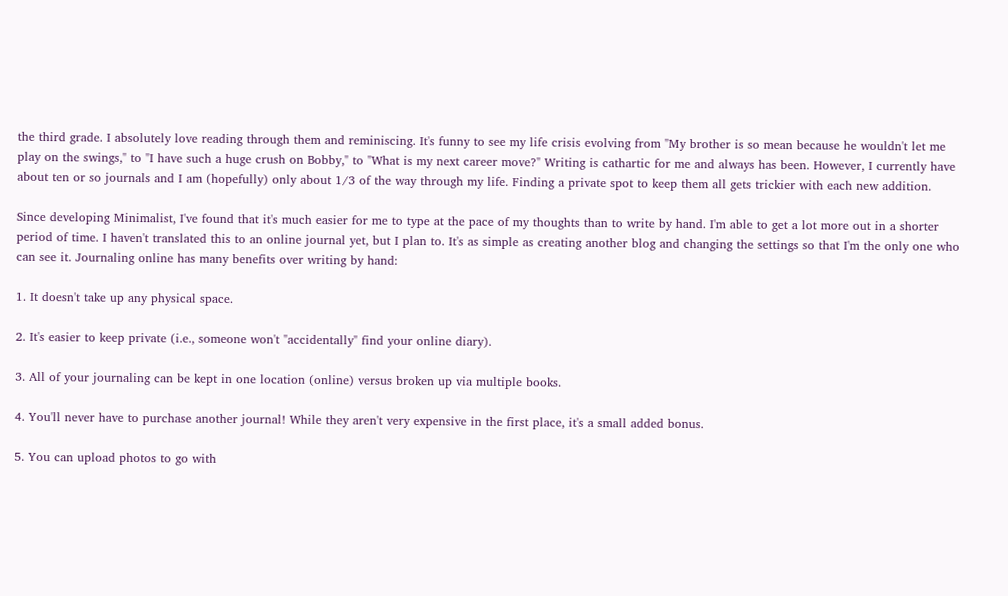the third grade. I absolutely love reading through them and reminiscing. It's funny to see my life crisis evolving from "My brother is so mean because he wouldn't let me play on the swings," to "I have such a huge crush on Bobby," to "What is my next career move?" Writing is cathartic for me and always has been. However, I currently have about ten or so journals and I am (hopefully) only about 1/3 of the way through my life. Finding a private spot to keep them all gets trickier with each new addition.

Since developing Minimalist, I've found that it's much easier for me to type at the pace of my thoughts than to write by hand. I'm able to get a lot more out in a shorter period of time. I haven't translated this to an online journal yet, but I plan to. It's as simple as creating another blog and changing the settings so that I'm the only one who can see it. Journaling online has many benefits over writing by hand:

1. It doesn't take up any physical space.

2. It's easier to keep private (i.e., someone won't "accidentally" find your online diary).

3. All of your journaling can be kept in one location (online) versus broken up via multiple books.

4. You'll never have to purchase another journal! While they aren't very expensive in the first place, it's a small added bonus.

5. You can upload photos to go with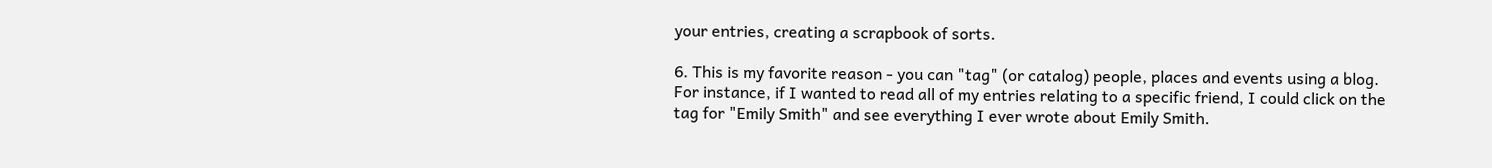your entries, creating a scrapbook of sorts.

6. This is my favorite reason - you can "tag" (or catalog) people, places and events using a blog. For instance, if I wanted to read all of my entries relating to a specific friend, I could click on the tag for "Emily Smith" and see everything I ever wrote about Emily Smith.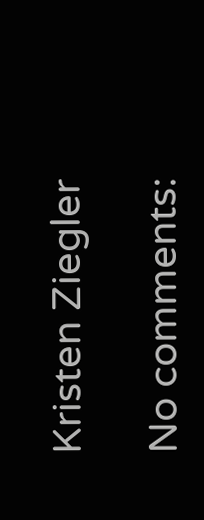Kristen Ziegler

No comments: